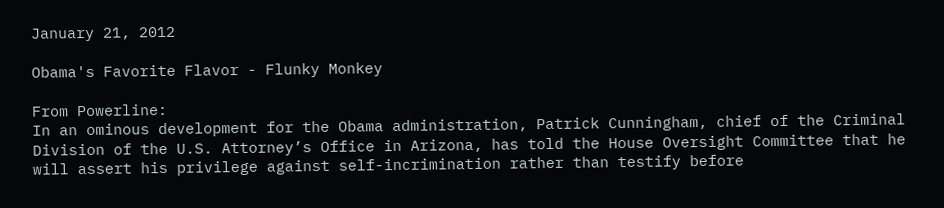January 21, 2012

Obama's Favorite Flavor - Flunky Monkey

From Powerline:
In an ominous development for the Obama administration, Patrick Cunningham, chief of the Criminal Division of the U.S. Attorney’s Office in Arizona, has told the House Oversight Committee that he will assert his privilege against self-incrimination rather than testify before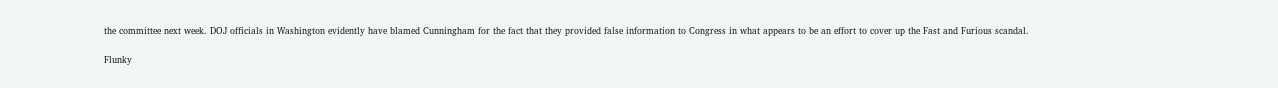the committee next week. DOJ officials in Washington evidently have blamed Cunningham for the fact that they provided false information to Congress in what appears to be an effort to cover up the Fast and Furious scandal.

Flunky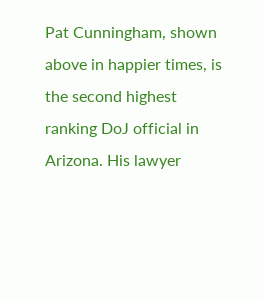Pat Cunningham, shown above in happier times, is the second highest ranking DoJ official in Arizona. His lawyer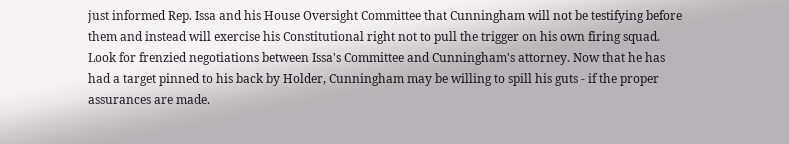just informed Rep. Issa and his House Oversight Committee that Cunningham will not be testifying before them and instead will exercise his Constitutional right not to pull the trigger on his own firing squad. Look for frenzied negotiations between Issa's Committee and Cunningham's attorney. Now that he has had a target pinned to his back by Holder, Cunningham may be willing to spill his guts - if the proper assurances are made.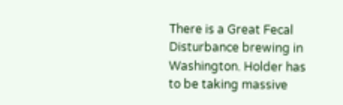There is a Great Fecal Disturbance brewing in Washington. Holder has to be taking massive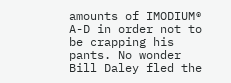amounts of IMODIUM® A-D in order not to be crapping his pants. No wonder Bill Daley fled the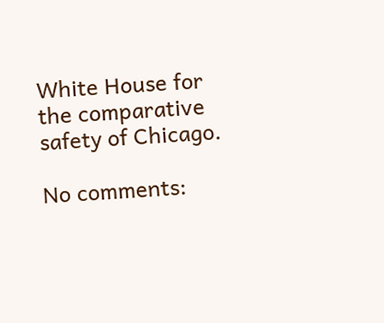White House for the comparative safety of Chicago.

No comments: